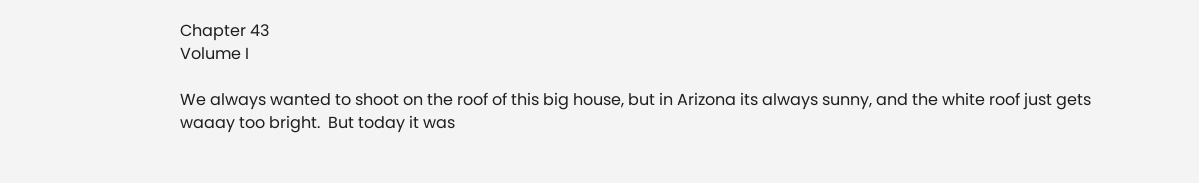Chapter 43
Volume I

We always wanted to shoot on the roof of this big house, but in Arizona its always sunny, and the white roof just gets waaay too bright.  But today it was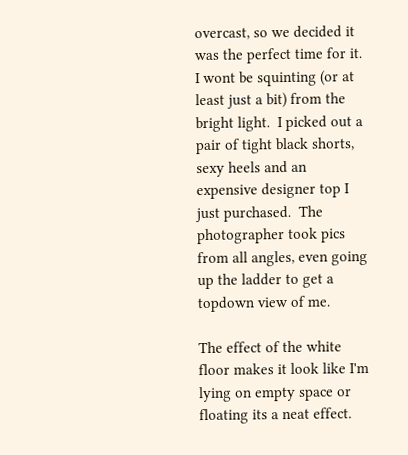overcast, so we decided it was the perfect time for it.  I wont be squinting (or at least just a bit) from the bright light.  I picked out a pair of tight black shorts, sexy heels and an expensive designer top I just purchased.  The photographer took pics from all angles, even going up the ladder to get a topdown view of me.

The effect of the white floor makes it look like I'm lying on empty space or floating its a neat effect.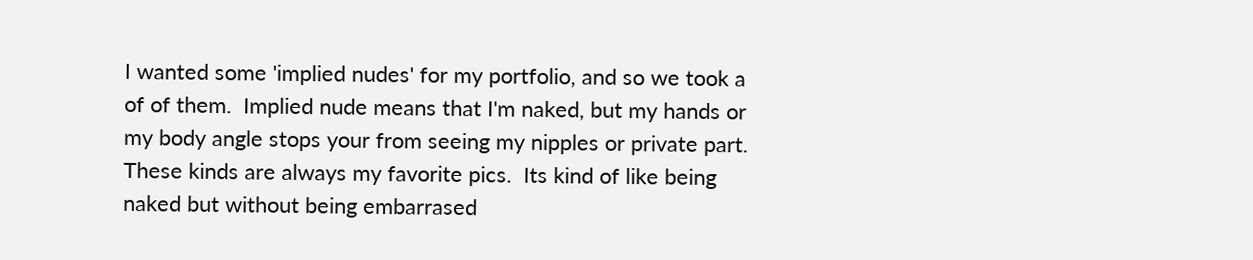I wanted some 'implied nudes' for my portfolio, and so we took a of of them.  Implied nude means that I'm naked, but my hands or my body angle stops your from seeing my nipples or private part.  These kinds are always my favorite pics.  Its kind of like being naked but without being embarrased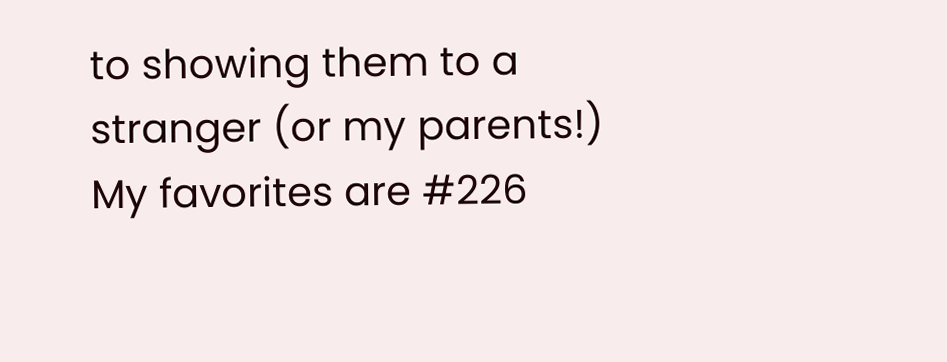to showing them to a stranger (or my parents!)  My favorites are #226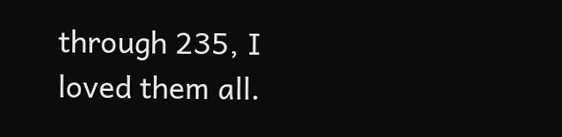through 235, I loved them all.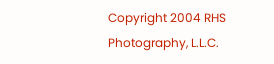Copyright 2004 RHS Photography, L.L.C.